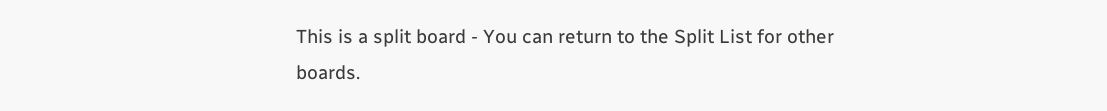This is a split board - You can return to the Split List for other boards.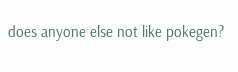does anyone else not like pokegen?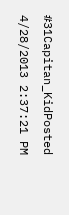#31Capitan_KidPosted 4/28/2013 2:37:21 PM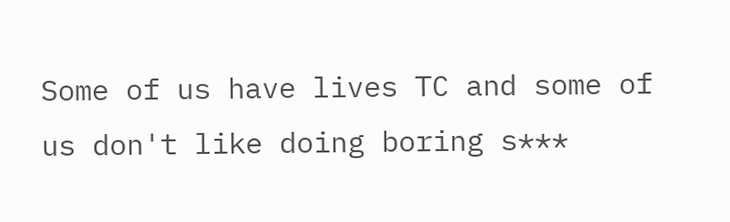Some of us have lives TC and some of us don't like doing boring s***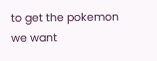to get the pokemon we want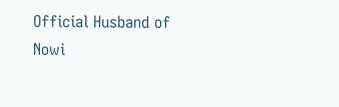Official Husband of Nowi